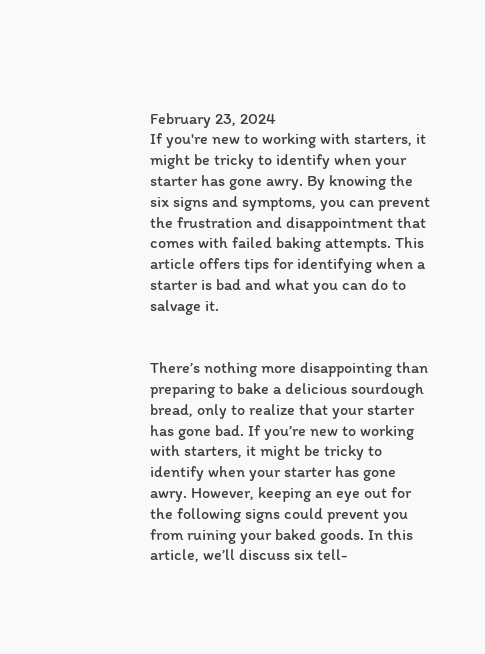February 23, 2024
If you're new to working with starters, it might be tricky to identify when your starter has gone awry. By knowing the six signs and symptoms, you can prevent the frustration and disappointment that comes with failed baking attempts. This article offers tips for identifying when a starter is bad and what you can do to salvage it.


There’s nothing more disappointing than preparing to bake a delicious sourdough bread, only to realize that your starter has gone bad. If you’re new to working with starters, it might be tricky to identify when your starter has gone awry. However, keeping an eye out for the following signs could prevent you from ruining your baked goods. In this article, we’ll discuss six tell-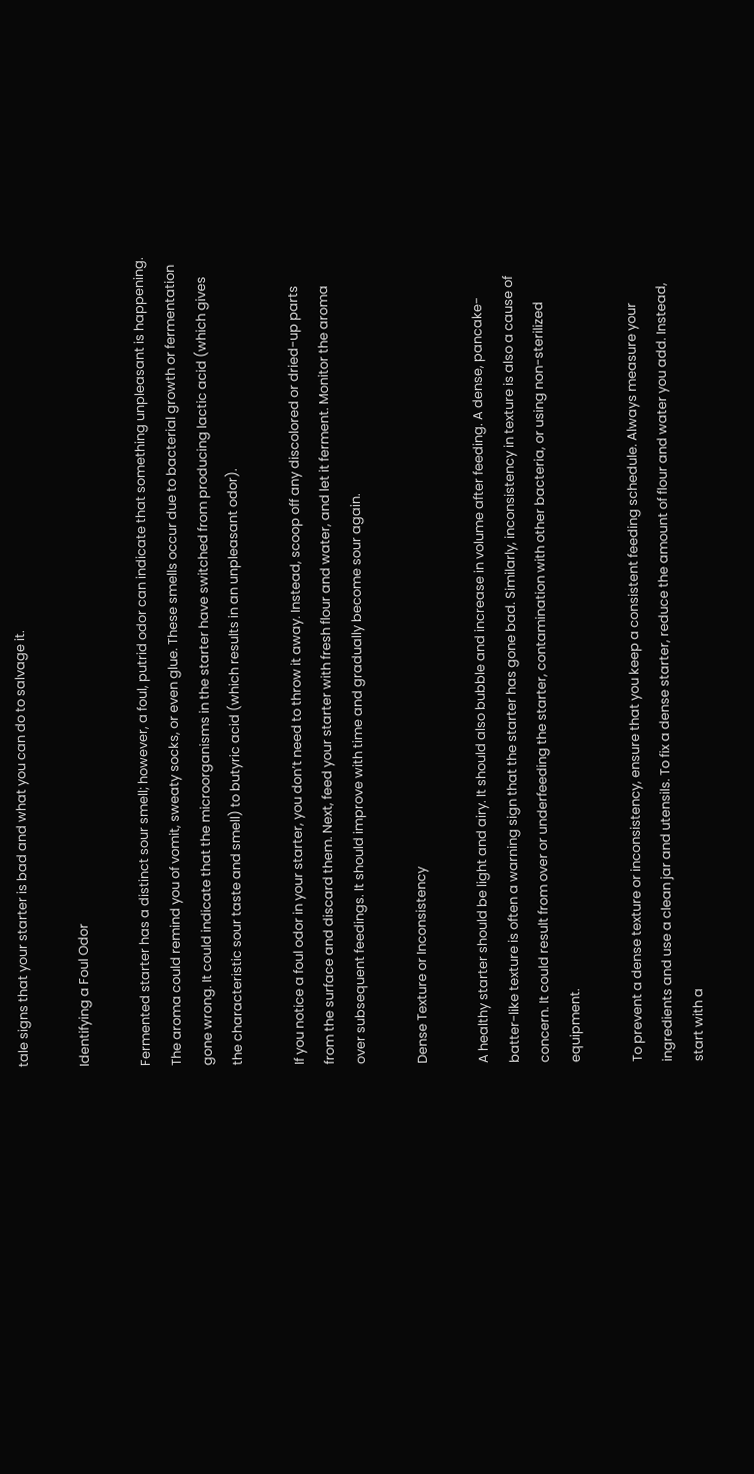tale signs that your starter is bad and what you can do to salvage it.

Identifying a Foul Odor

Fermented starter has a distinct sour smell; however, a foul, putrid odor can indicate that something unpleasant is happening. The aroma could remind you of vomit, sweaty socks, or even glue. These smells occur due to bacterial growth or fermentation gone wrong. It could indicate that the microorganisms in the starter have switched from producing lactic acid (which gives the characteristic sour taste and smell) to butyric acid (which results in an unpleasant odor).

If you notice a foul odor in your starter, you don’t need to throw it away. Instead, scoop off any discolored or dried-up parts from the surface and discard them. Next, feed your starter with fresh flour and water, and let it ferment. Monitor the aroma over subsequent feedings. It should improve with time and gradually become sour again.

Dense Texture or Inconsistency

A healthy starter should be light and airy. It should also bubble and increase in volume after feeding. A dense, pancake-batter-like texture is often a warning sign that the starter has gone bad. Similarly, inconsistency in texture is also a cause of concern. It could result from over or underfeeding the starter, contamination with other bacteria, or using non-sterilized equipment.

To prevent a dense texture or inconsistency, ensure that you keep a consistent feeding schedule. Always measure your ingredients and use a clean jar and utensils. To fix a dense starter, reduce the amount of flour and water you add. Instead, start with a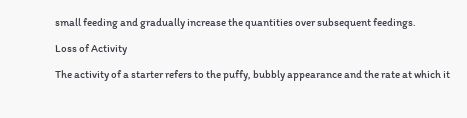small feeding and gradually increase the quantities over subsequent feedings.

Loss of Activity

The activity of a starter refers to the puffy, bubbly appearance and the rate at which it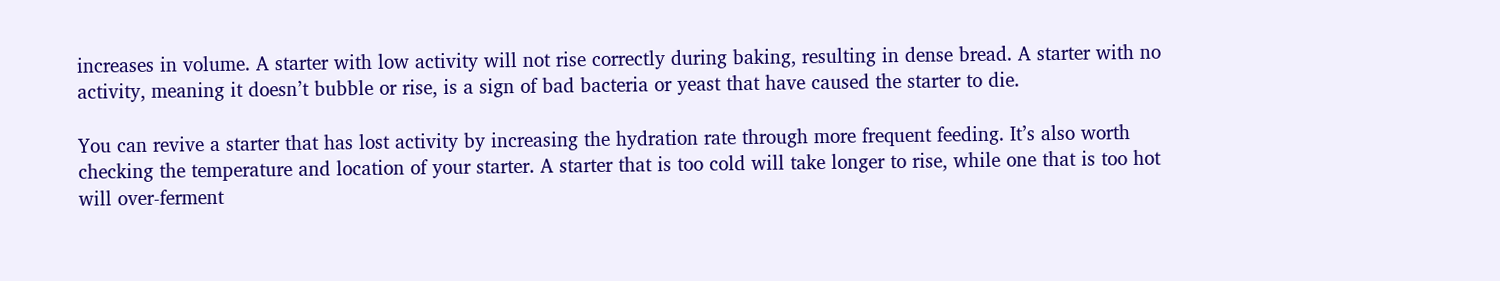increases in volume. A starter with low activity will not rise correctly during baking, resulting in dense bread. A starter with no activity, meaning it doesn’t bubble or rise, is a sign of bad bacteria or yeast that have caused the starter to die.

You can revive a starter that has lost activity by increasing the hydration rate through more frequent feeding. It’s also worth checking the temperature and location of your starter. A starter that is too cold will take longer to rise, while one that is too hot will over-ferment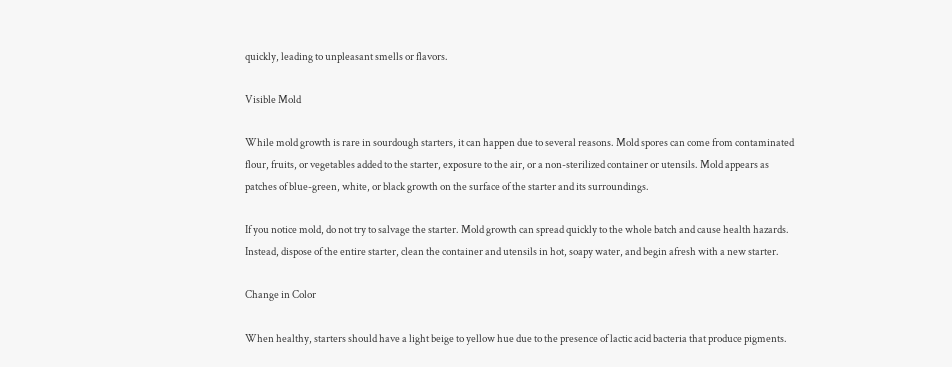quickly, leading to unpleasant smells or flavors.

Visible Mold

While mold growth is rare in sourdough starters, it can happen due to several reasons. Mold spores can come from contaminated flour, fruits, or vegetables added to the starter, exposure to the air, or a non-sterilized container or utensils. Mold appears as patches of blue-green, white, or black growth on the surface of the starter and its surroundings.

If you notice mold, do not try to salvage the starter. Mold growth can spread quickly to the whole batch and cause health hazards. Instead, dispose of the entire starter, clean the container and utensils in hot, soapy water, and begin afresh with a new starter.

Change in Color

When healthy, starters should have a light beige to yellow hue due to the presence of lactic acid bacteria that produce pigments.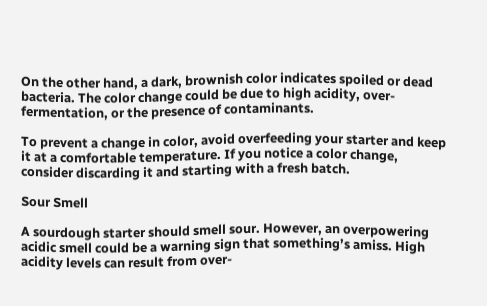On the other hand, a dark, brownish color indicates spoiled or dead bacteria. The color change could be due to high acidity, over-fermentation, or the presence of contaminants.

To prevent a change in color, avoid overfeeding your starter and keep it at a comfortable temperature. If you notice a color change, consider discarding it and starting with a fresh batch.

Sour Smell

A sourdough starter should smell sour. However, an overpowering acidic smell could be a warning sign that something’s amiss. High acidity levels can result from over-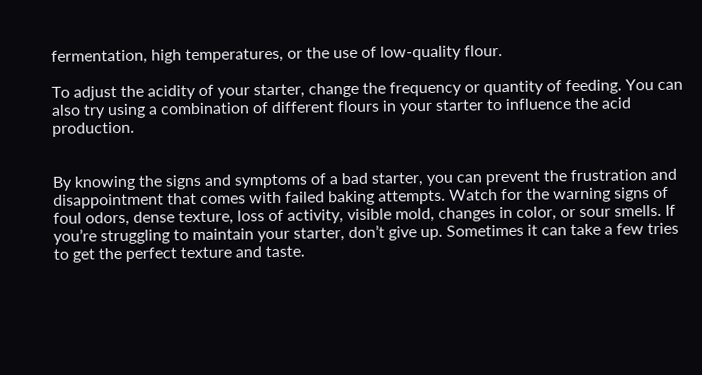fermentation, high temperatures, or the use of low-quality flour.

To adjust the acidity of your starter, change the frequency or quantity of feeding. You can also try using a combination of different flours in your starter to influence the acid production.


By knowing the signs and symptoms of a bad starter, you can prevent the frustration and disappointment that comes with failed baking attempts. Watch for the warning signs of foul odors, dense texture, loss of activity, visible mold, changes in color, or sour smells. If you’re struggling to maintain your starter, don’t give up. Sometimes it can take a few tries to get the perfect texture and taste.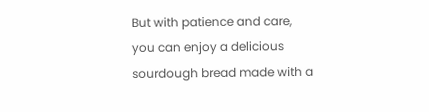But with patience and care, you can enjoy a delicious sourdough bread made with a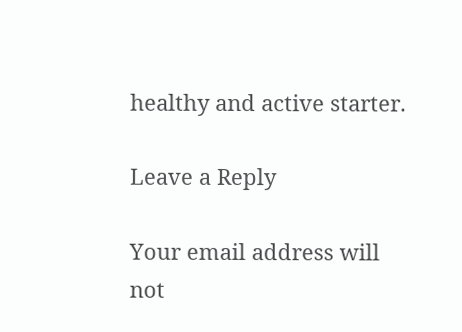healthy and active starter.

Leave a Reply

Your email address will not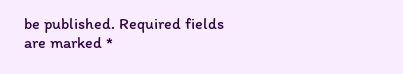be published. Required fields are marked *